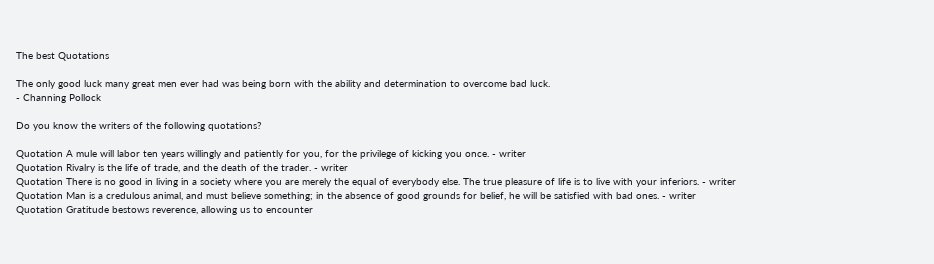The best Quotations

The only good luck many great men ever had was being born with the ability and determination to overcome bad luck.
- Channing Pollock

Do you know the writers of the following quotations?

Quotation A mule will labor ten years willingly and patiently for you, for the privilege of kicking you once. - writer
Quotation Rivalry is the life of trade, and the death of the trader. - writer
Quotation There is no good in living in a society where you are merely the equal of everybody else. The true pleasure of life is to live with your inferiors. - writer
Quotation Man is a credulous animal, and must believe something; in the absence of good grounds for belief, he will be satisfied with bad ones. - writer
Quotation Gratitude bestows reverence, allowing us to encounter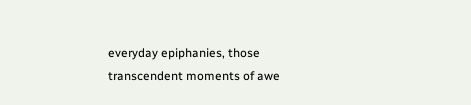everyday epiphanies, those transcendent moments of awe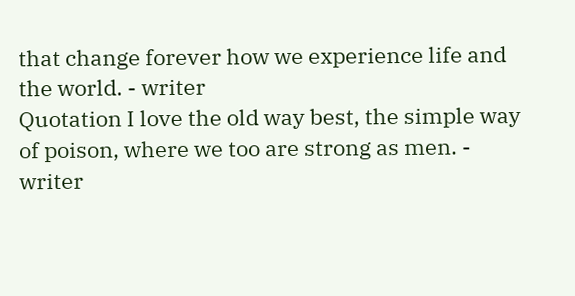that change forever how we experience life and the world. - writer
Quotation I love the old way best, the simple way of poison, where we too are strong as men. - writer